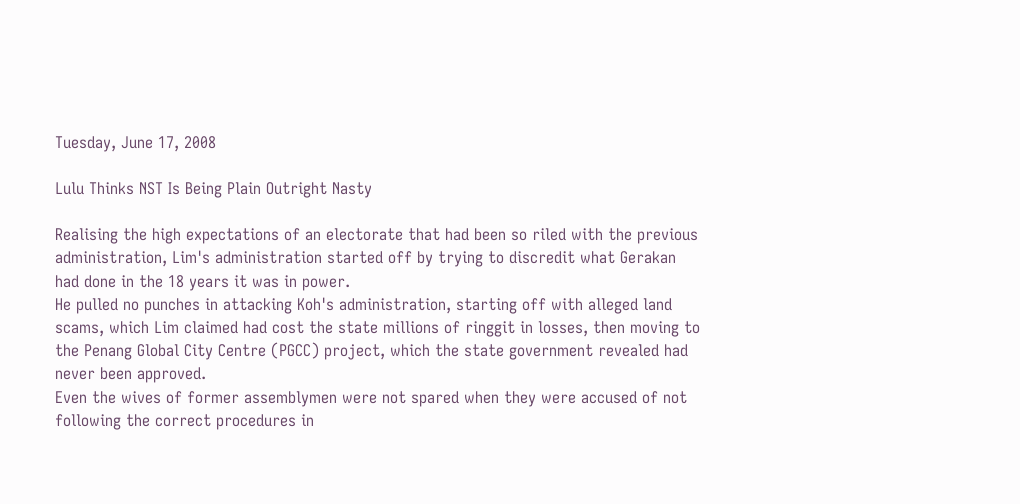Tuesday, June 17, 2008

Lulu Thinks NST Is Being Plain Outright Nasty

Realising the high expectations of an electorate that had been so riled with the previous administration, Lim's administration started off by trying to discredit what Gerakan had done in the 18 years it was in power.
He pulled no punches in attacking Koh's administration, starting off with alleged land scams, which Lim claimed had cost the state millions of ringgit in losses, then moving to the Penang Global City Centre (PGCC) project, which the state government revealed had never been approved.
Even the wives of former assemblymen were not spared when they were accused of not following the correct procedures in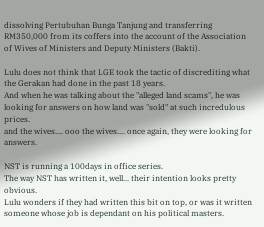dissolving Pertubuhan Bunga Tanjung and transferring RM350,000 from its coffers into the account of the Association of Wives of Ministers and Deputy Ministers (Bakti).

Lulu does not think that LGE took the tactic of discrediting what the Gerakan had done in the past 18 years.
And when he was talking about the "alleged land scams", he was looking for answers on how land was "sold" at such incredulous prices.
and the wives.... ooo the wives.... once again, they were looking for answers.

NST is running a 100days in office series.
The way NST has written it, well... their intention looks pretty obvious.
Lulu wonders if they had written this bit on top, or was it written someone whose job is dependant on his political masters.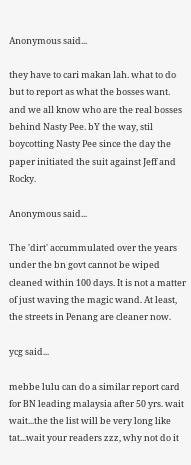Anonymous said...

they have to cari makan lah. what to do but to report as what the bosses want. and we all know who are the real bosses behind Nasty Pee. bY the way, stil boycotting Nasty Pee since the day the paper initiated the suit against Jeff and Rocky.

Anonymous said...

The 'dirt' accummulated over the years under the bn govt cannot be wiped cleaned within 100 days. It is not a matter of just waving the magic wand. At least, the streets in Penang are cleaner now.

ycg said...

mebbe lulu can do a similar report card for BN leading malaysia after 50 yrs. wait wait...the the list will be very long like tat...wait your readers zzz, why not do it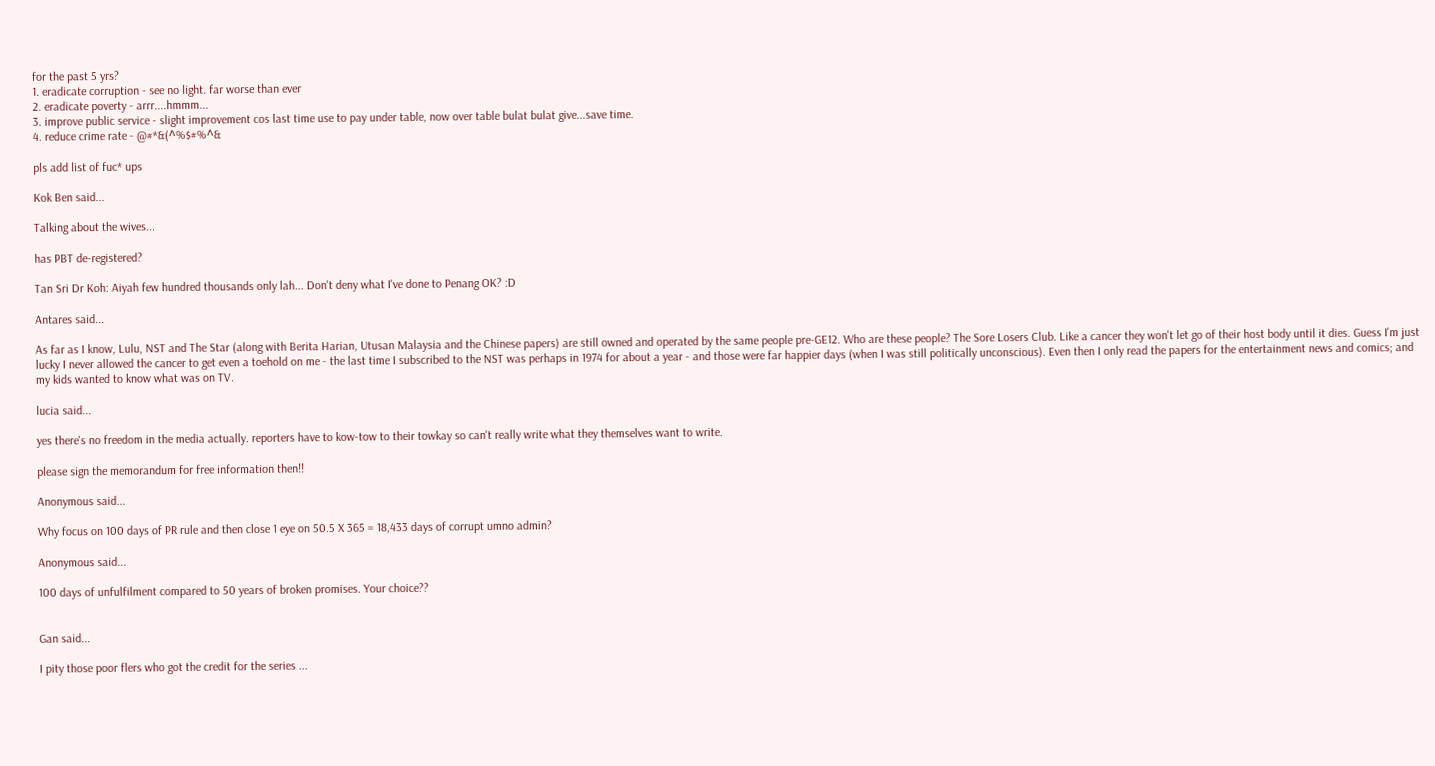for the past 5 yrs?
1. eradicate corruption - see no light. far worse than ever
2. eradicate poverty - arrr....hmmm...
3. improve public service - slight improvement cos last time use to pay under table, now over table bulat bulat give...save time.
4. reduce crime rate - @#*&(^%$#%^&

pls add list of fuc* ups

Kok Ben said...

Talking about the wives...

has PBT de-registered?

Tan Sri Dr Koh: Aiyah few hundred thousands only lah... Don't deny what I've done to Penang OK? :D

Antares said...

As far as I know, Lulu, NST and The Star (along with Berita Harian, Utusan Malaysia and the Chinese papers) are still owned and operated by the same people pre-GE12. Who are these people? The Sore Losers Club. Like a cancer they won't let go of their host body until it dies. Guess I'm just lucky I never allowed the cancer to get even a toehold on me - the last time I subscribed to the NST was perhaps in 1974 for about a year - and those were far happier days (when I was still politically unconscious). Even then I only read the papers for the entertainment news and comics; and my kids wanted to know what was on TV.

lucia said...

yes there's no freedom in the media actually. reporters have to kow-tow to their towkay so can't really write what they themselves want to write.

please sign the memorandum for free information then!!

Anonymous said...

Why focus on 100 days of PR rule and then close 1 eye on 50.5 X 365 = 18,433 days of corrupt umno admin?

Anonymous said...

100 days of unfulfilment compared to 50 years of broken promises. Your choice??


Gan said...

I pity those poor flers who got the credit for the series ...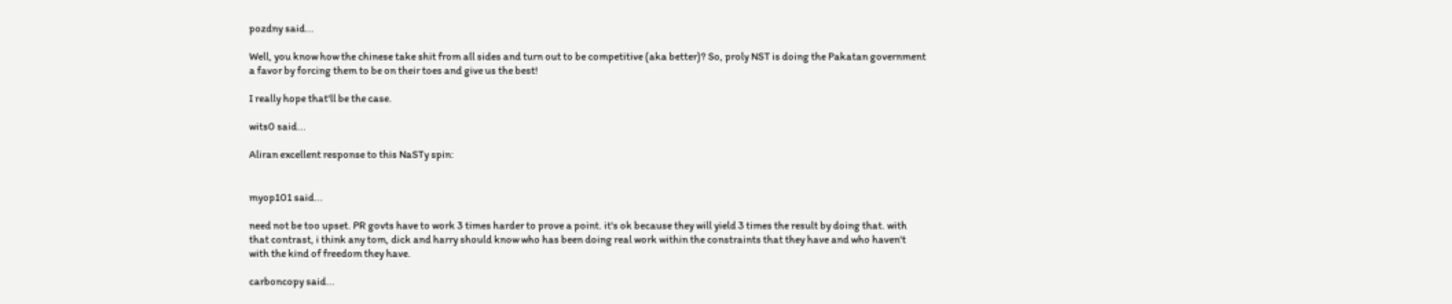pozdny said...

Well, you know how the chinese take shit from all sides and turn out to be competitive (aka better)? So, proly NST is doing the Pakatan government a favor by forcing them to be on their toes and give us the best!

I really hope that'll be the case.

wits0 said...

Aliran excellent response to this NaSTy spin:


myop101 said...

need not be too upset. PR govts have to work 3 times harder to prove a point. it's ok because they will yield 3 times the result by doing that. with that contrast, i think any tom, dick and harry should know who has been doing real work within the constraints that they have and who haven't with the kind of freedom they have.

carboncopy said...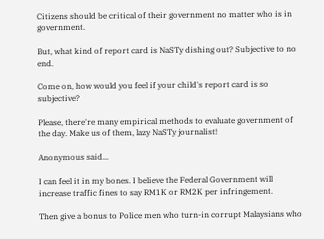Citizens should be critical of their government no matter who is in government.

But, what kind of report card is NaSTy dishing out? Subjective to no end.

Come on, how would you feel if your child's report card is so subjective?

Please, there're many empirical methods to evaluate government of the day. Make us of them, lazy NaSTy journalist!

Anonymous said...

I can feel it in my bones. I believe the Federal Government will increase traffic fines to say RM1K or RM2K per infringement.

Then give a bonus to Police men who turn-in corrupt Malaysians who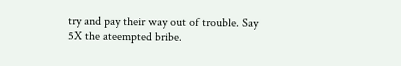try and pay their way out of trouble. Say 5X the ateempted bribe.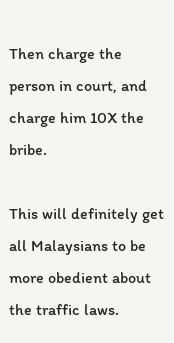Then charge the person in court, and charge him 10X the bribe.

This will definitely get all Malaysians to be more obedient about the traffic laws.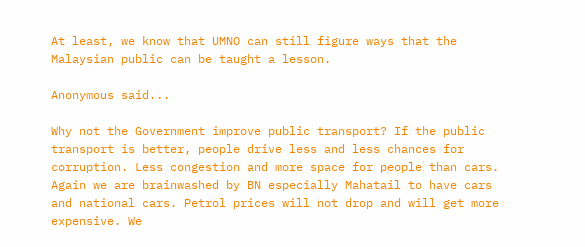At least, we know that UMNO can still figure ways that the Malaysian public can be taught a lesson.

Anonymous said...

Why not the Government improve public transport? If the public transport is better, people drive less and less chances for corruption. Less congestion and more space for people than cars. Again we are brainwashed by BN especially Mahatail to have cars and national cars. Petrol prices will not drop and will get more expensive. We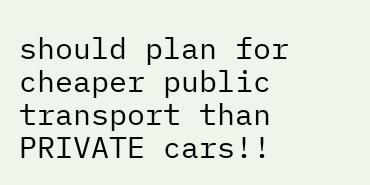should plan for cheaper public transport than PRIVATE cars!!